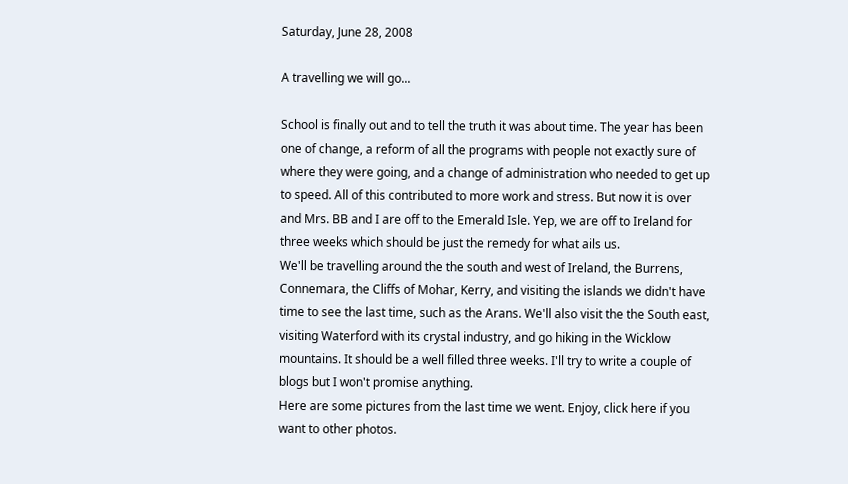Saturday, June 28, 2008

A travelling we will go...

School is finally out and to tell the truth it was about time. The year has been one of change, a reform of all the programs with people not exactly sure of where they were going, and a change of administration who needed to get up to speed. All of this contributed to more work and stress. But now it is over and Mrs. BB and I are off to the Emerald Isle. Yep, we are off to Ireland for three weeks which should be just the remedy for what ails us.
We'll be travelling around the the south and west of Ireland, the Burrens, Connemara, the Cliffs of Mohar, Kerry, and visiting the islands we didn't have time to see the last time, such as the Arans. We'll also visit the the South east, visiting Waterford with its crystal industry, and go hiking in the Wicklow mountains. It should be a well filled three weeks. I'll try to write a couple of blogs but I won't promise anything.
Here are some pictures from the last time we went. Enjoy, click here if you want to other photos.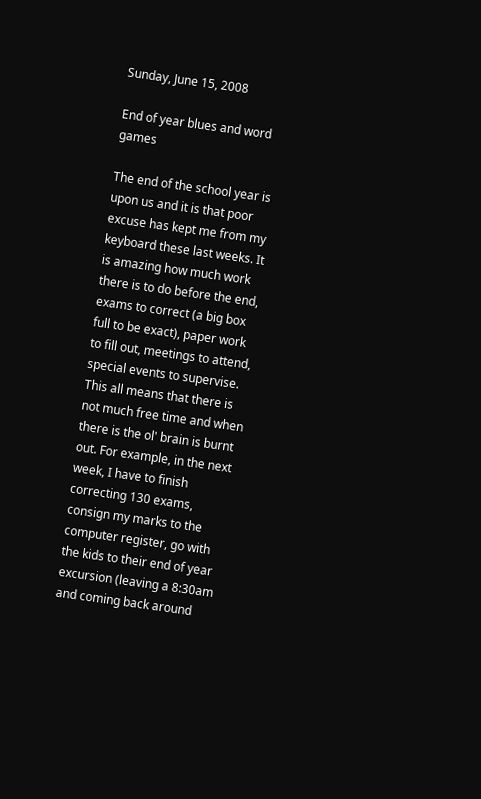Sunday, June 15, 2008

End of year blues and word games

The end of the school year is upon us and it is that poor excuse has kept me from my keyboard these last weeks. It is amazing how much work there is to do before the end, exams to correct (a big box full to be exact), paper work to fill out, meetings to attend, special events to supervise. This all means that there is not much free time and when there is the ol' brain is burnt out. For example, in the next week, I have to finish correcting 130 exams, consign my marks to the computer register, go with the kids to their end of year excursion (leaving a 8:30am and coming back around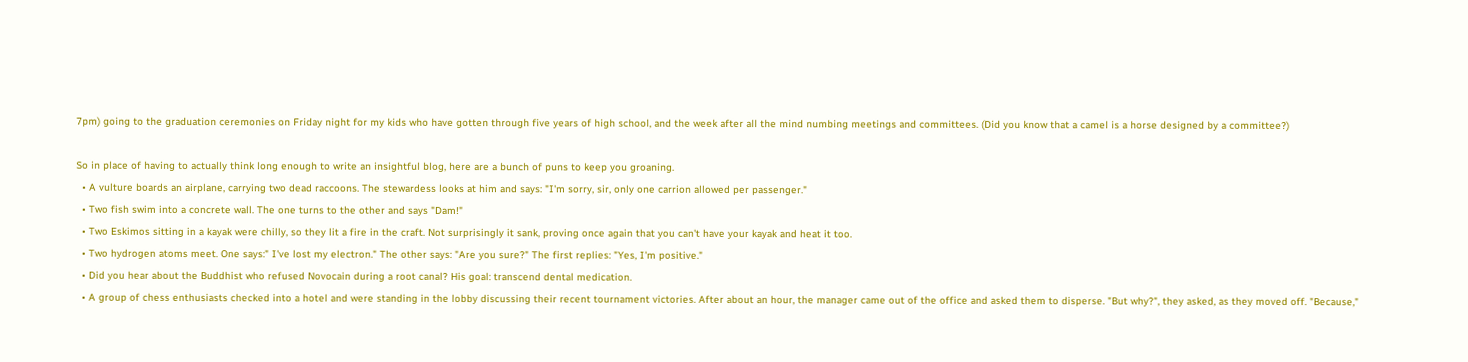7pm) going to the graduation ceremonies on Friday night for my kids who have gotten through five years of high school, and the week after all the mind numbing meetings and committees. (Did you know that a camel is a horse designed by a committee?)

So in place of having to actually think long enough to write an insightful blog, here are a bunch of puns to keep you groaning.
  • A vulture boards an airplane, carrying two dead raccoons. The stewardess looks at him and says: "I'm sorry, sir, only one carrion allowed per passenger."
  • Two fish swim into a concrete wall. The one turns to the other and says "Dam!"
  • Two Eskimos sitting in a kayak were chilly, so they lit a fire in the craft. Not surprisingly it sank, proving once again that you can't have your kayak and heat it too.
  • Two hydrogen atoms meet. One says:" I've lost my electron." The other says: "Are you sure?" The first replies: "Yes, I'm positive."
  • Did you hear about the Buddhist who refused Novocain during a root canal? His goal: transcend dental medication.
  • A group of chess enthusiasts checked into a hotel and were standing in the lobby discussing their recent tournament victories. After about an hour, the manager came out of the office and asked them to disperse. "But why?", they asked, as they moved off. "Because,"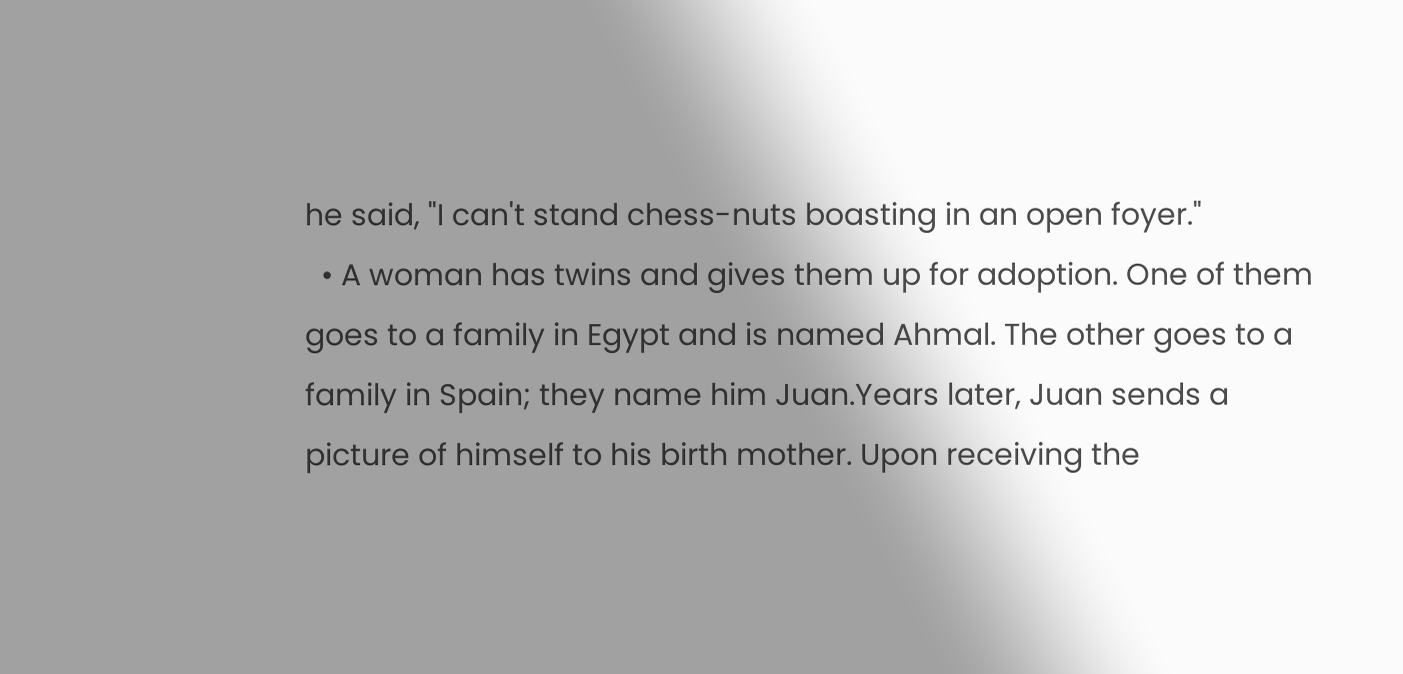he said, "I can't stand chess-nuts boasting in an open foyer."
  • A woman has twins and gives them up for adoption. One of them goes to a family in Egypt and is named Ahmal. The other goes to a family in Spain; they name him Juan.Years later, Juan sends a picture of himself to his birth mother. Upon receiving the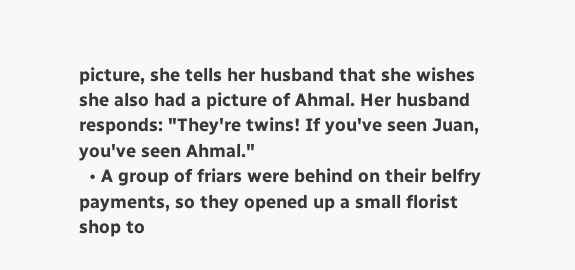picture, she tells her husband that she wishes she also had a picture of Ahmal. Her husband responds: "They're twins! If you've seen Juan, you've seen Ahmal."
  • A group of friars were behind on their belfry payments, so they opened up a small florist shop to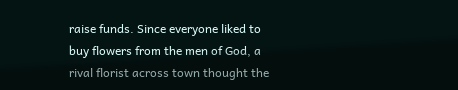raise funds. Since everyone liked to buy flowers from the men of God, a rival florist across town thought the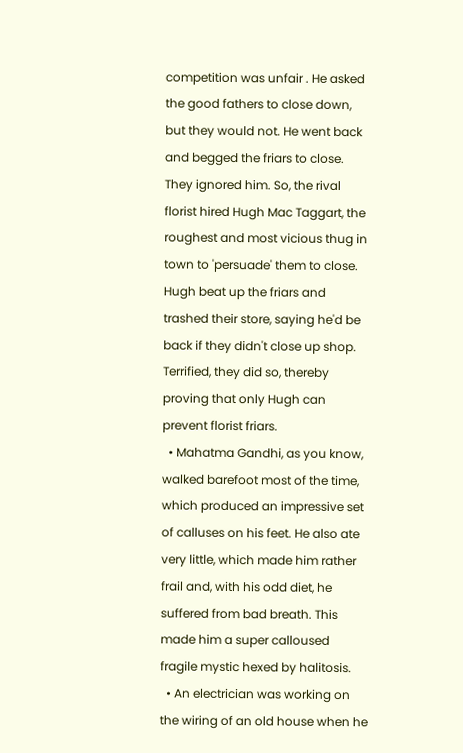competition was unfair . He asked the good fathers to close down, but they would not. He went back and begged the friars to close. They ignored him. So, the rival florist hired Hugh Mac Taggart, the roughest and most vicious thug in town to 'persuade' them to close. Hugh beat up the friars and trashed their store, saying he'd be back if they didn't close up shop. Terrified, they did so, thereby proving that only Hugh can prevent florist friars.
  • Mahatma Gandhi, as you know, walked barefoot most of the time, which produced an impressive set of calluses on his feet. He also ate very little, which made him rather frail and, with his odd diet, he suffered from bad breath. This made him a super calloused fragile mystic hexed by halitosis.
  • An electrician was working on the wiring of an old house when he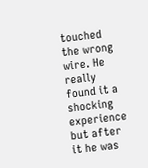touched the wrong wire. He really found it a shocking experience but after it he was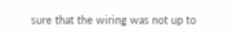sure that the wiring was not up to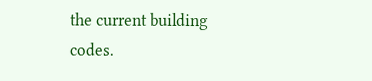the current building codes.